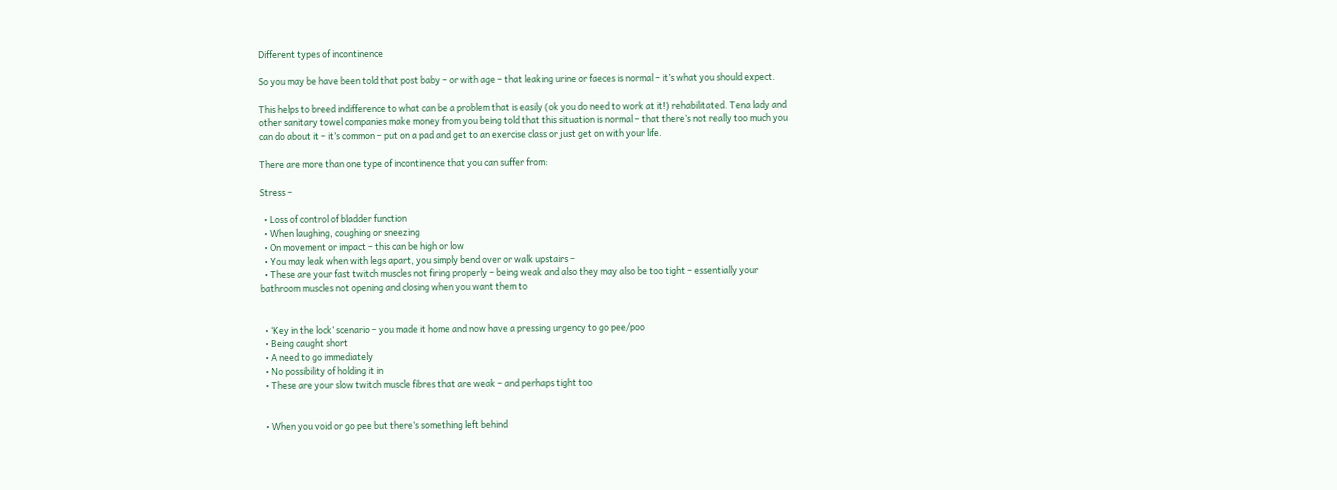Different types of incontinence

So you may be have been told that post baby – or with age – that leaking urine or faeces is normal – it’s what you should expect.

This helps to breed indifference to what can be a problem that is easily (ok you do need to work at it!) rehabilitated. Tena lady and other sanitary towel companies make money from you being told that this situation is normal – that there’s not really too much you can do about it – it’s common – put on a pad and get to an exercise class or just get on with your life.

There are more than one type of incontinence that you can suffer from:

Stress –

  • Loss of control of bladder function
  • When laughing, coughing or sneezing
  • On movement or impact – this can be high or low
  • You may leak when with legs apart, you simply bend over or walk upstairs –
  • These are your fast twitch muscles not firing properly – being weak and also they may also be too tight – essentially your bathroom muscles not opening and closing when you want them to


  • ‘Key in the lock’ scenario – you made it home and now have a pressing urgency to go pee/poo
  • Being caught short
  • A need to go immediately
  • No possibility of holding it in
  • These are your slow twitch muscle fibres that are weak – and perhaps tight too


  • When you void or go pee but there’s something left behind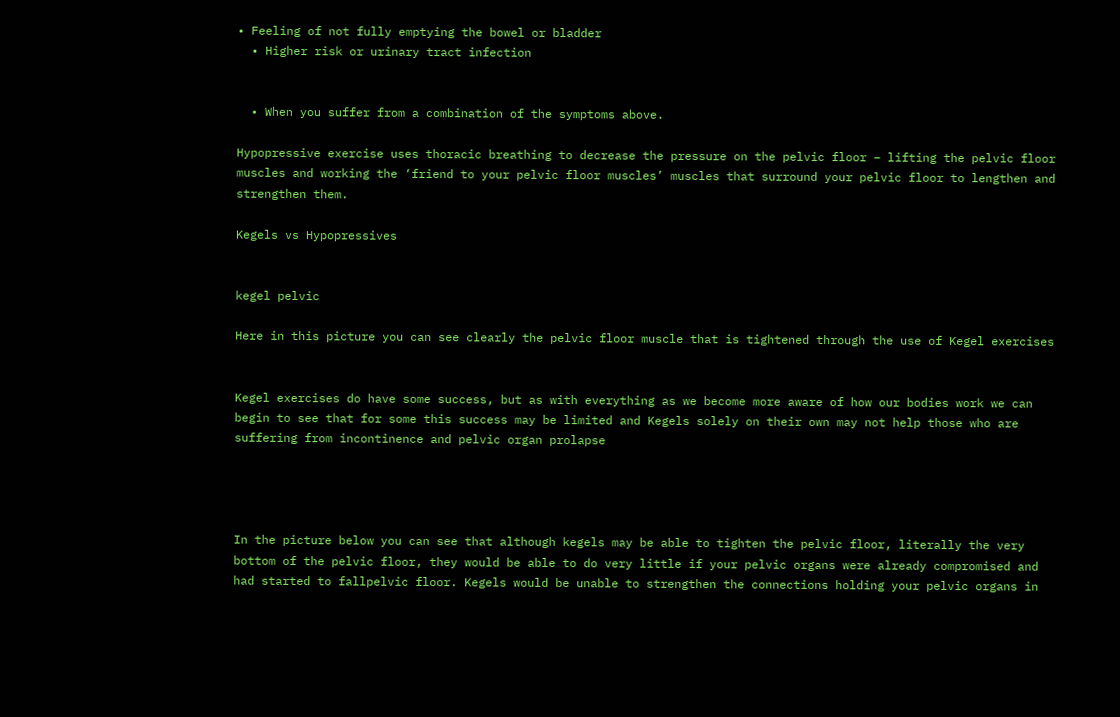• Feeling of not fully emptying the bowel or bladder
  • Higher risk or urinary tract infection


  • When you suffer from a combination of the symptoms above.

Hypopressive exercise uses thoracic breathing to decrease the pressure on the pelvic floor – lifting the pelvic floor muscles and working the ‘friend to your pelvic floor muscles’ muscles that surround your pelvic floor to lengthen and strengthen them.

Kegels vs Hypopressives


kegel pelvic

Here in this picture you can see clearly the pelvic floor muscle that is tightened through the use of Kegel exercises


Kegel exercises do have some success, but as with everything as we become more aware of how our bodies work we can begin to see that for some this success may be limited and Kegels solely on their own may not help those who are suffering from incontinence and pelvic organ prolapse




In the picture below you can see that although kegels may be able to tighten the pelvic floor, literally the very bottom of the pelvic floor, they would be able to do very little if your pelvic organs were already compromised and had started to fallpelvic floor. Kegels would be unable to strengthen the connections holding your pelvic organs in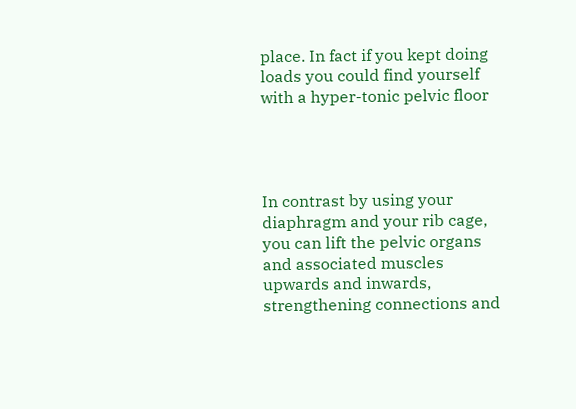place. In fact if you kept doing loads you could find yourself with a hyper-tonic pelvic floor




In contrast by using your diaphragm and your rib cage, you can lift the pelvic organs and associated muscles upwards and inwards, strengthening connections and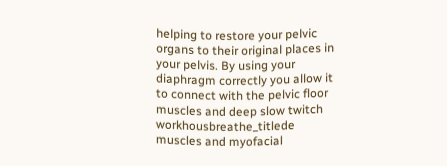helping to restore your pelvic organs to their original places in your pelvis. By using your diaphragm correctly you allow it to connect with the pelvic floor muscles and deep slow twitch workhousbreathe_titlede muscles and myofacial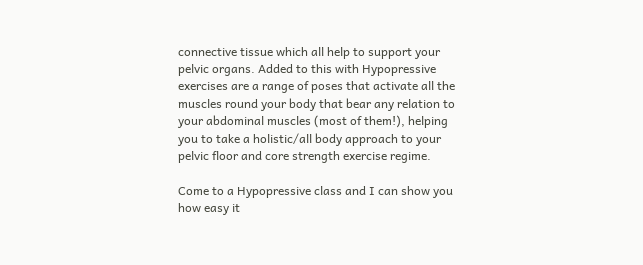connective tissue which all help to support your pelvic organs. Added to this with Hypopressive exercises are a range of poses that activate all the muscles round your body that bear any relation to your abdominal muscles (most of them!), helping you to take a holistic/all body approach to your pelvic floor and core strength exercise regime.

Come to a Hypopressive class and I can show you how easy it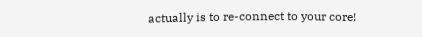actually is to re-connect to your core!